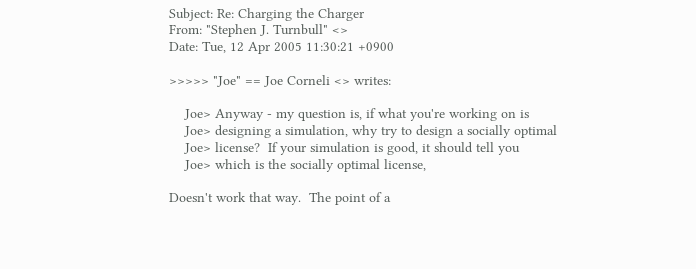Subject: Re: Charging the Charger
From: "Stephen J. Turnbull" <>
Date: Tue, 12 Apr 2005 11:30:21 +0900

>>>>> "Joe" == Joe Corneli <> writes:

    Joe> Anyway - my question is, if what you're working on is
    Joe> designing a simulation, why try to design a socially optimal
    Joe> license?  If your simulation is good, it should tell you
    Joe> which is the socially optimal license,

Doesn't work that way.  The point of a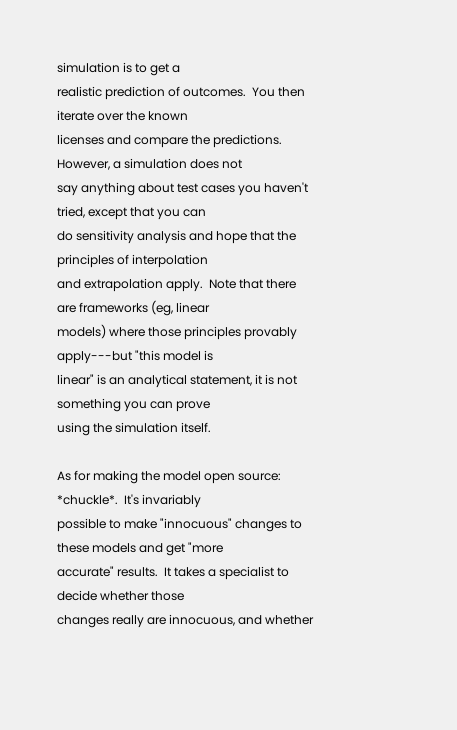simulation is to get a
realistic prediction of outcomes.  You then iterate over the known
licenses and compare the predictions.  However, a simulation does not
say anything about test cases you haven't tried, except that you can
do sensitivity analysis and hope that the principles of interpolation
and extrapolation apply.  Note that there are frameworks (eg, linear
models) where those principles provably apply---but "this model is
linear" is an analytical statement, it is not something you can prove
using the simulation itself.

As for making the model open source: *chuckle*.  It's invariably
possible to make "innocuous" changes to these models and get "more
accurate" results.  It takes a specialist to decide whether those
changes really are innocuous, and whether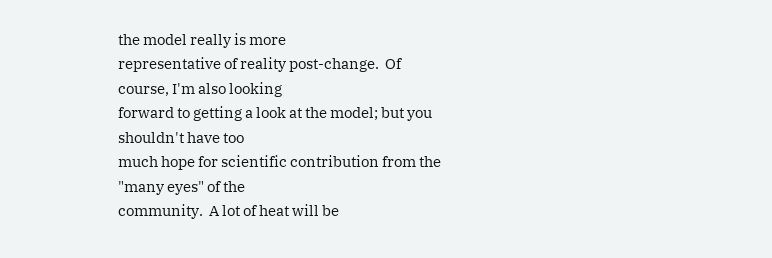the model really is more
representative of reality post-change.  Of course, I'm also looking
forward to getting a look at the model; but you shouldn't have too
much hope for scientific contribution from the "many eyes" of the
community.  A lot of heat will be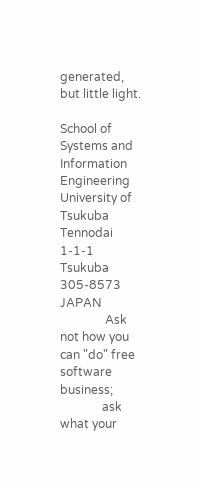generated, but little light.

School of Systems and Information Engineering
University of Tsukuba                    Tennodai 1-1-1 Tsukuba 305-8573 JAPAN
               Ask not how you can "do" free software business;
              ask what your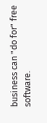business can "do for" free software.